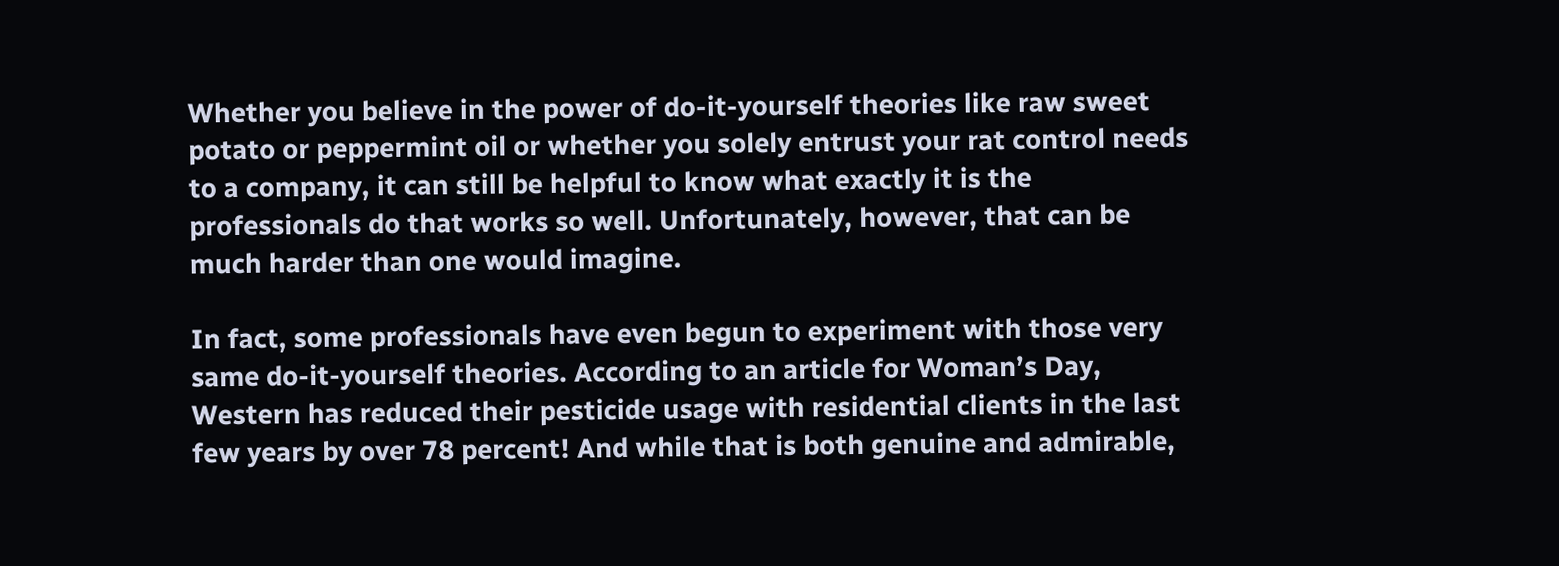Whether you believe in the power of do-it-yourself theories like raw sweet potato or peppermint oil or whether you solely entrust your rat control needs to a company, it can still be helpful to know what exactly it is the professionals do that works so well. Unfortunately, however, that can be much harder than one would imagine.

In fact, some professionals have even begun to experiment with those very same do-it-yourself theories. According to an article for Woman’s Day, Western has reduced their pesticide usage with residential clients in the last few years by over 78 percent! And while that is both genuine and admirable,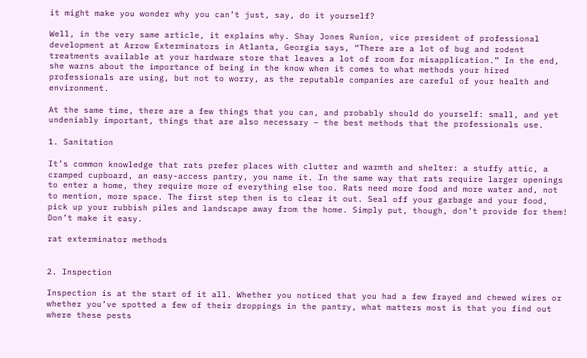it might make you wonder why you can’t just, say, do it yourself?

Well, in the very same article, it explains why. Shay Jones Runion, vice president of professional development at Arrow Exterminators in Atlanta, Georgia says, “There are a lot of bug and rodent treatments available at your hardware store that leaves a lot of room for misapplication.” In the end, she warns about the importance of being in the know when it comes to what methods your hired professionals are using, but not to worry, as the reputable companies are careful of your health and environment.

At the same time, there are a few things that you can, and probably should do yourself: small, and yet undeniably important, things that are also necessary – the best methods that the professionals use.

1. Sanitation

It’s common knowledge that rats prefer places with clutter and warmth and shelter: a stuffy attic, a cramped cupboard, an easy-access pantry, you name it. In the same way that rats require larger openings to enter a home, they require more of everything else too. Rats need more food and more water and, not to mention, more space. The first step then is to clear it out. Seal off your garbage and your food, pick up your rubbish piles and landscape away from the home. Simply put, though, don’t provide for them! Don’t make it easy.

rat exterminator methods


2. Inspection

Inspection is at the start of it all. Whether you noticed that you had a few frayed and chewed wires or whether you’ve spotted a few of their droppings in the pantry, what matters most is that you find out where these pests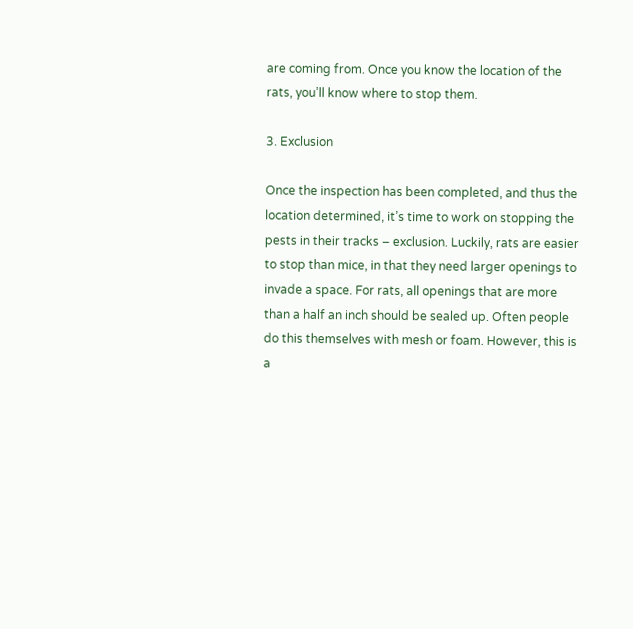are coming from. Once you know the location of the rats, you’ll know where to stop them.

3. Exclusion

Once the inspection has been completed, and thus the location determined, it’s time to work on stopping the pests in their tracks – exclusion. Luckily, rats are easier to stop than mice, in that they need larger openings to invade a space. For rats, all openings that are more than a half an inch should be sealed up. Often people do this themselves with mesh or foam. However, this is a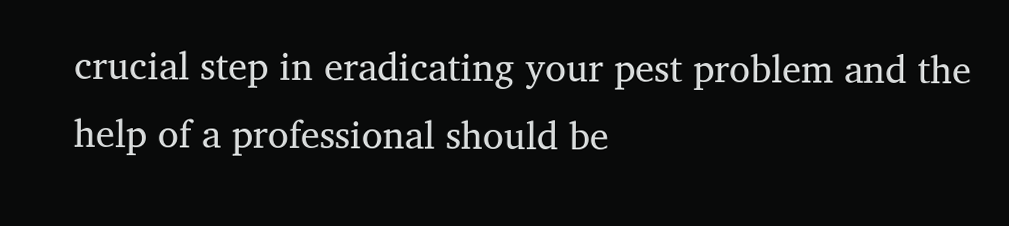crucial step in eradicating your pest problem and the help of a professional should be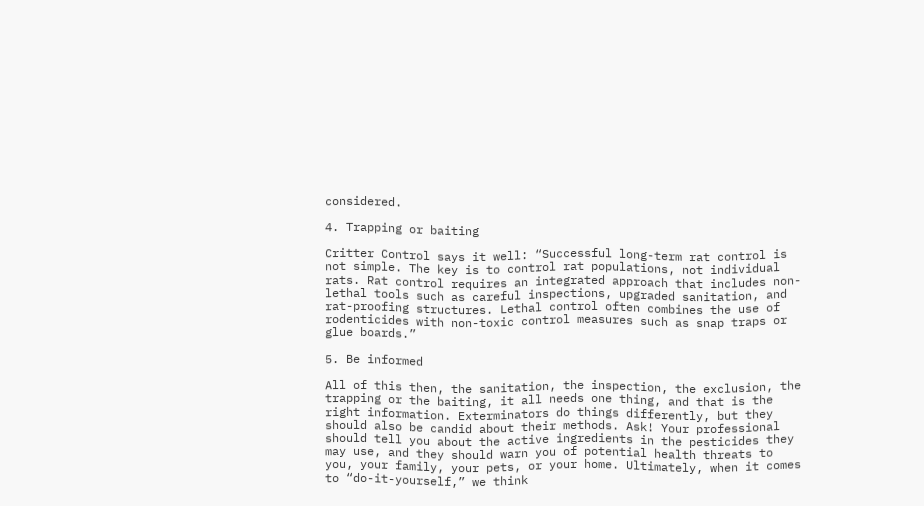considered.

4. Trapping or baiting

Critter Control says it well: “Successful long-term rat control is not simple. The key is to control rat populations, not individual rats. Rat control requires an integrated approach that includes non-lethal tools such as careful inspections, upgraded sanitation, and rat-proofing structures. Lethal control often combines the use of rodenticides with non-toxic control measures such as snap traps or glue boards.”

5. Be informed

All of this then, the sanitation, the inspection, the exclusion, the trapping or the baiting, it all needs one thing, and that is the right information. Exterminators do things differently, but they should also be candid about their methods. Ask! Your professional should tell you about the active ingredients in the pesticides they may use, and they should warn you of potential health threats to you, your family, your pets, or your home. Ultimately, when it comes to “do-it-yourself,” we think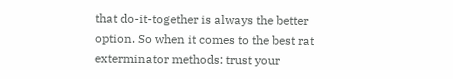that do-it-together is always the better option. So when it comes to the best rat exterminator methods: trust your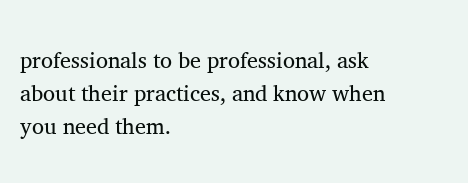professionals to be professional, ask about their practices, and know when you need them.